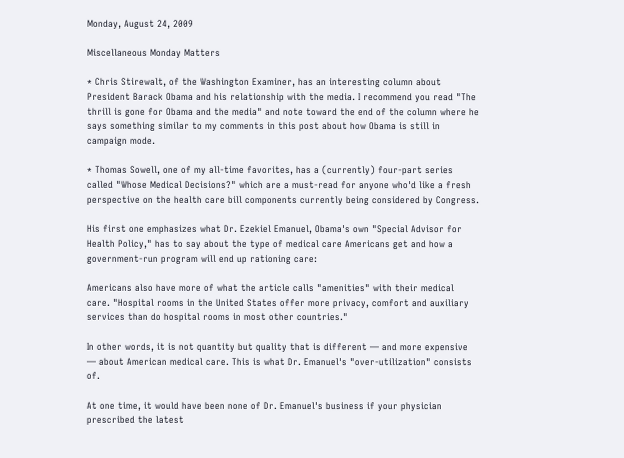Monday, August 24, 2009

Miscellaneous Monday Matters

* Chris Stirewalt, of the Washington Examiner, has an interesting column about President Barack Obama and his relationship with the media. I recommend you read "The thrill is gone for Obama and the media" and note toward the end of the column where he says something similar to my comments in this post about how Obama is still in campaign mode.

* Thomas Sowell, one of my all-time favorites, has a (currently) four-part series called "Whose Medical Decisions?" which are a must-read for anyone who'd like a fresh perspective on the health care bill components currently being considered by Congress.

His first one emphasizes what Dr. Ezekiel Emanuel, Obama's own "Special Advisor for Health Policy," has to say about the type of medical care Americans get and how a government-run program will end up rationing care:

Americans also have more of what the article calls "amenities" with their medical care. "Hospital rooms in the United States offer more privacy, comfort and auxiliary services than do hospital rooms in most other countries."

In other words, it is not quantity but quality that is different — and more expensive — about American medical care. This is what Dr. Emanuel's "over-utilization" consists of.

At one time, it would have been none of Dr. Emanuel's business if your physician prescribed the latest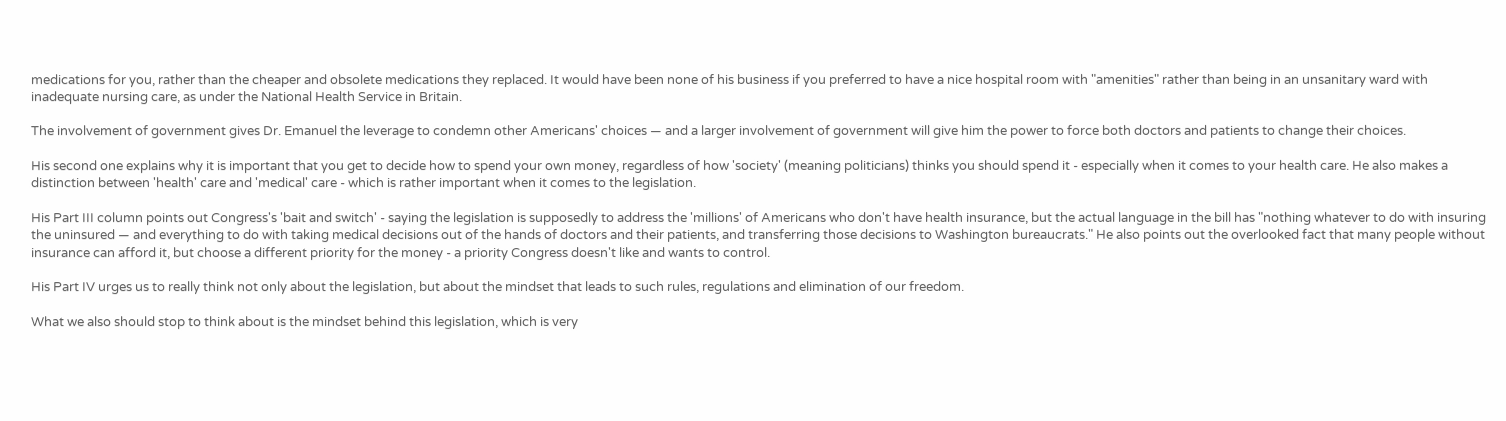medications for you, rather than the cheaper and obsolete medications they replaced. It would have been none of his business if you preferred to have a nice hospital room with "amenities" rather than being in an unsanitary ward with inadequate nursing care, as under the National Health Service in Britain.

The involvement of government gives Dr. Emanuel the leverage to condemn other Americans' choices — and a larger involvement of government will give him the power to force both doctors and patients to change their choices.

His second one explains why it is important that you get to decide how to spend your own money, regardless of how 'society' (meaning politicians) thinks you should spend it - especially when it comes to your health care. He also makes a distinction between 'health' care and 'medical' care - which is rather important when it comes to the legislation.

His Part III column points out Congress's 'bait and switch' - saying the legislation is supposedly to address the 'millions' of Americans who don't have health insurance, but the actual language in the bill has "nothing whatever to do with insuring the uninsured — and everything to do with taking medical decisions out of the hands of doctors and their patients, and transferring those decisions to Washington bureaucrats." He also points out the overlooked fact that many people without insurance can afford it, but choose a different priority for the money - a priority Congress doesn't like and wants to control.

His Part IV urges us to really think not only about the legislation, but about the mindset that leads to such rules, regulations and elimination of our freedom.

What we also should stop to think about is the mindset behind this legislation, which is very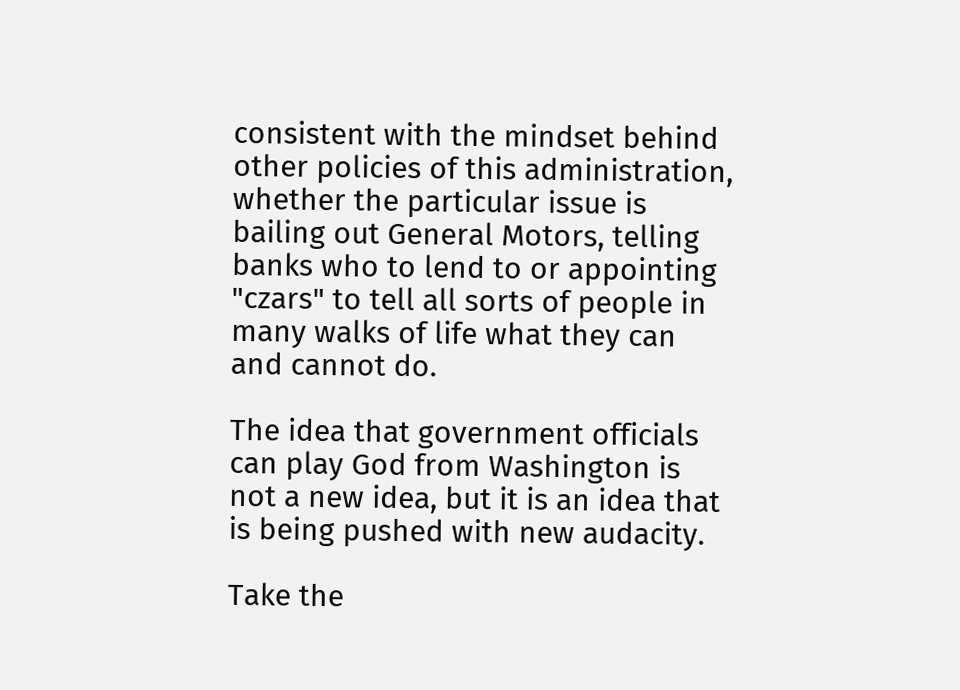consistent with the mindset behind other policies of this administration, whether the particular issue is bailing out General Motors, telling banks who to lend to or appointing "czars" to tell all sorts of people in many walks of life what they can and cannot do.

The idea that government officials can play God from Washington is not a new idea, but it is an idea that is being pushed with new audacity.

Take the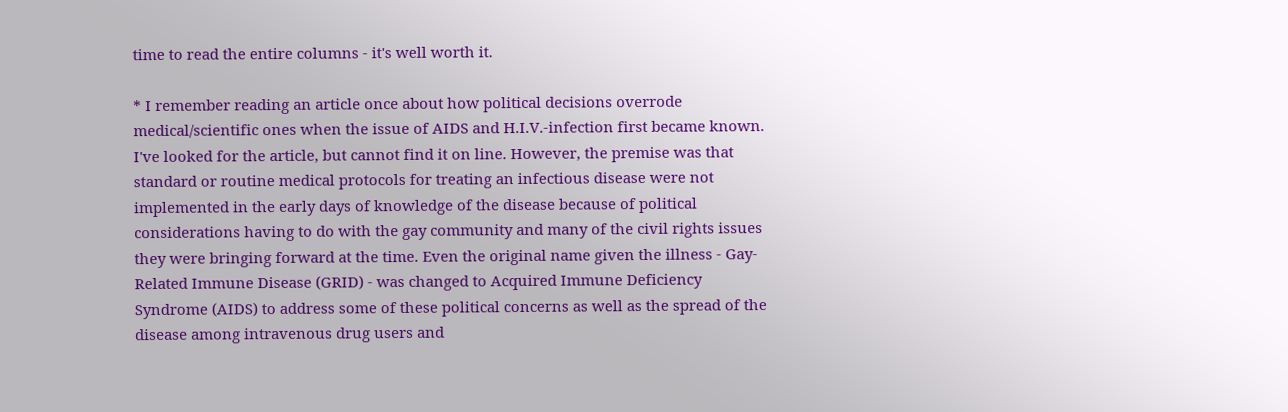time to read the entire columns - it's well worth it.

* I remember reading an article once about how political decisions overrode medical/scientific ones when the issue of AIDS and H.I.V.-infection first became known. I've looked for the article, but cannot find it on line. However, the premise was that standard or routine medical protocols for treating an infectious disease were not implemented in the early days of knowledge of the disease because of political considerations having to do with the gay community and many of the civil rights issues they were bringing forward at the time. Even the original name given the illness - Gay-Related Immune Disease (GRID) - was changed to Acquired Immune Deficiency Syndrome (AIDS) to address some of these political concerns as well as the spread of the disease among intravenous drug users and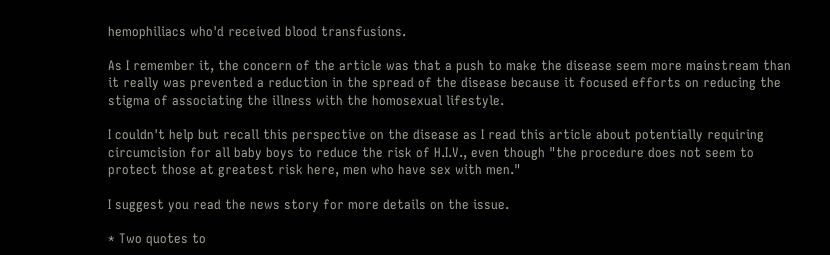hemophiliacs who'd received blood transfusions.

As I remember it, the concern of the article was that a push to make the disease seem more mainstream than it really was prevented a reduction in the spread of the disease because it focused efforts on reducing the stigma of associating the illness with the homosexual lifestyle.

I couldn't help but recall this perspective on the disease as I read this article about potentially requiring circumcision for all baby boys to reduce the risk of H.I.V., even though "the procedure does not seem to protect those at greatest risk here, men who have sex with men."

I suggest you read the news story for more details on the issue.

* Two quotes to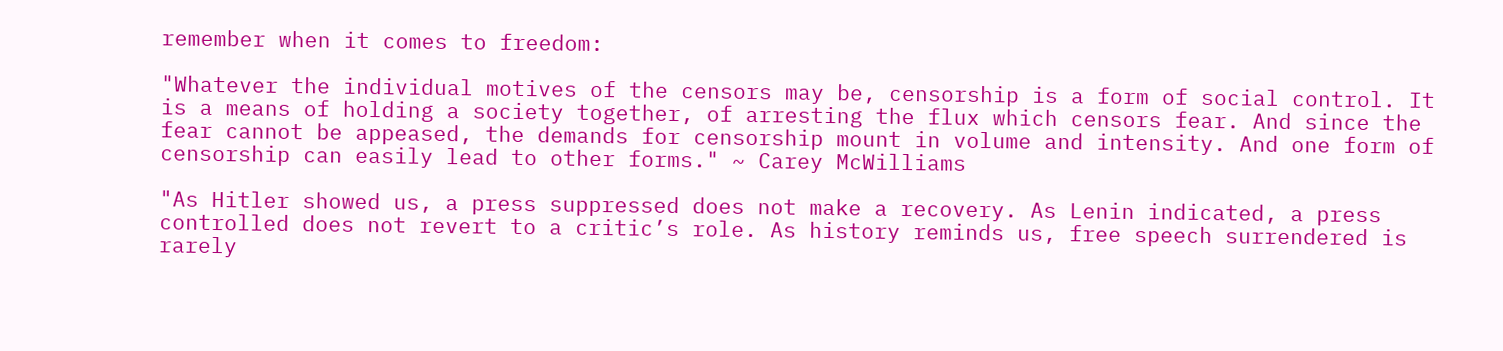remember when it comes to freedom:

"Whatever the individual motives of the censors may be, censorship is a form of social control. It is a means of holding a society together, of arresting the flux which censors fear. And since the fear cannot be appeased, the demands for censorship mount in volume and intensity. And one form of censorship can easily lead to other forms." ~ Carey McWilliams

"As Hitler showed us, a press suppressed does not make a recovery. As Lenin indicated, a press controlled does not revert to a critic’s role. As history reminds us, free speech surrendered is rarely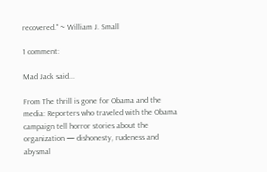recovered." ~ William J. Small

1 comment:

Mad Jack said...

From The thrill is gone for Obama and the media: Reporters who traveled with the Obama campaign tell horror stories about the organization — dishonesty, rudeness and abysmal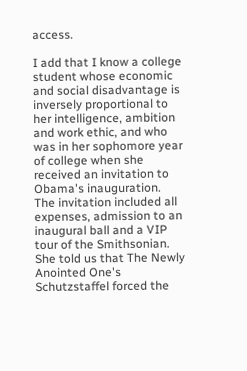access.

I add that I know a college student whose economic and social disadvantage is inversely proportional to her intelligence, ambition and work ethic, and who was in her sophomore year of college when she received an invitation to Obama's inauguration. The invitation included all expenses, admission to an inaugural ball and a VIP tour of the Smithsonian. She told us that The Newly Anointed One's Schutzstaffel forced the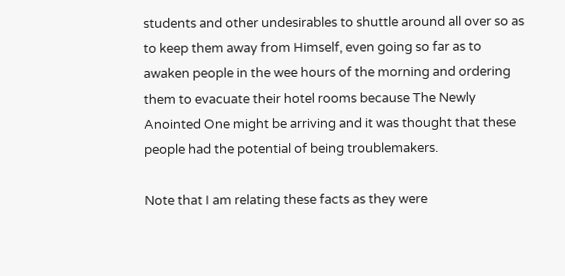students and other undesirables to shuttle around all over so as to keep them away from Himself, even going so far as to awaken people in the wee hours of the morning and ordering them to evacuate their hotel rooms because The Newly Anointed One might be arriving and it was thought that these people had the potential of being troublemakers.

Note that I am relating these facts as they were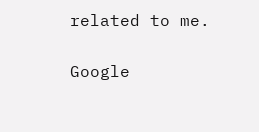related to me.

Google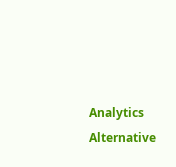Analytics Alternative